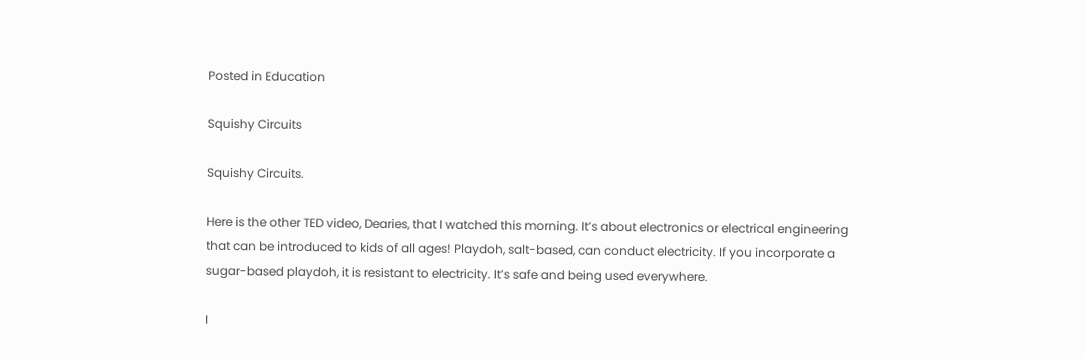Posted in Education

Squishy Circuits

Squishy Circuits.

Here is the other TED video, Dearies, that I watched this morning. It’s about electronics or electrical engineering that can be introduced to kids of all ages! Playdoh, salt-based, can conduct electricity. If you incorporate a sugar-based playdoh, it is resistant to electricity. It’s safe and being used everywhere.

I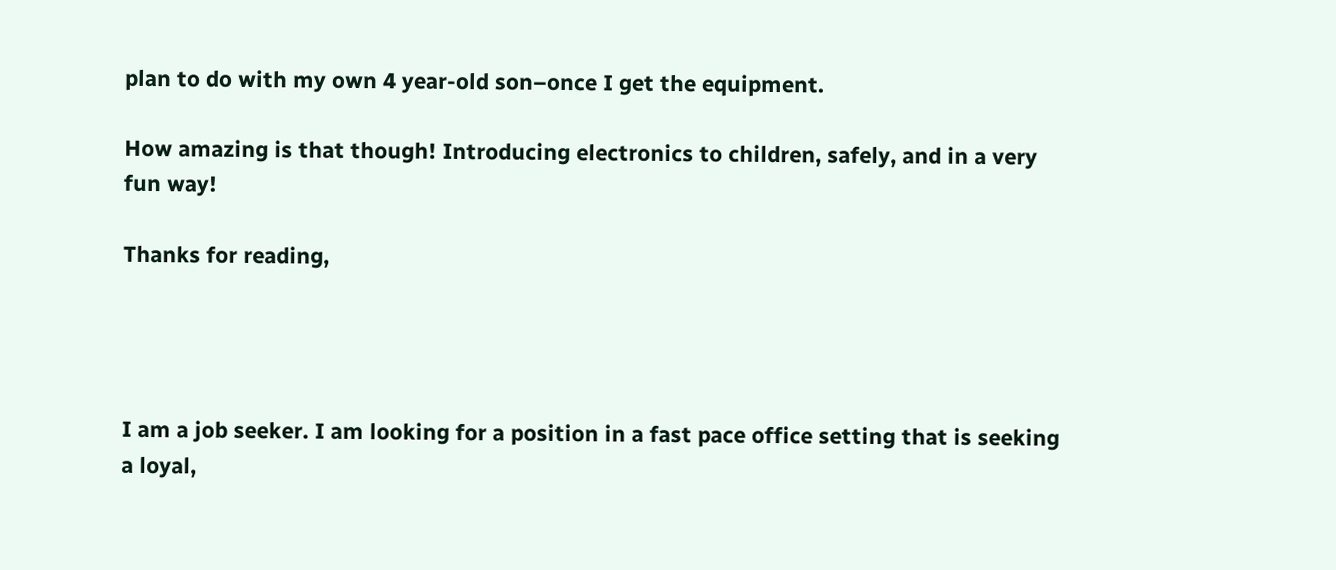plan to do with my own 4 year-old son–once I get the equipment.

How amazing is that though! Introducing electronics to children, safely, and in a very fun way!

Thanks for reading,




I am a job seeker. I am looking for a position in a fast pace office setting that is seeking a loyal,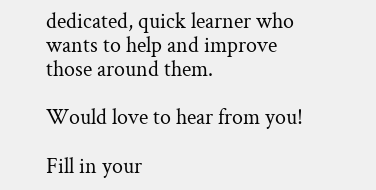dedicated, quick learner who wants to help and improve those around them.

Would love to hear from you!

Fill in your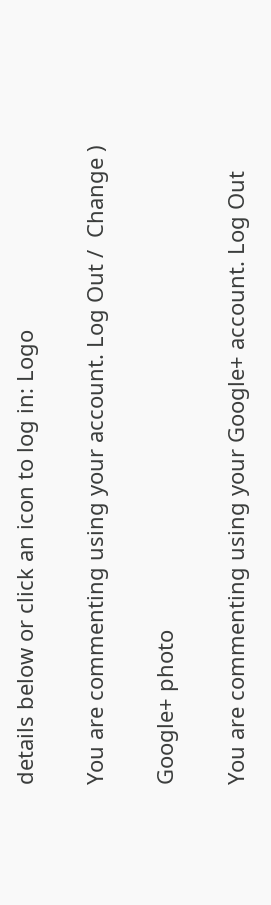details below or click an icon to log in: Logo

You are commenting using your account. Log Out /  Change )

Google+ photo

You are commenting using your Google+ account. Log Out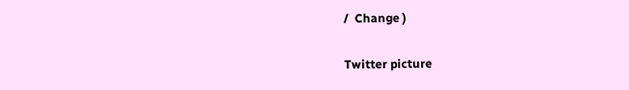/  Change )

Twitter picture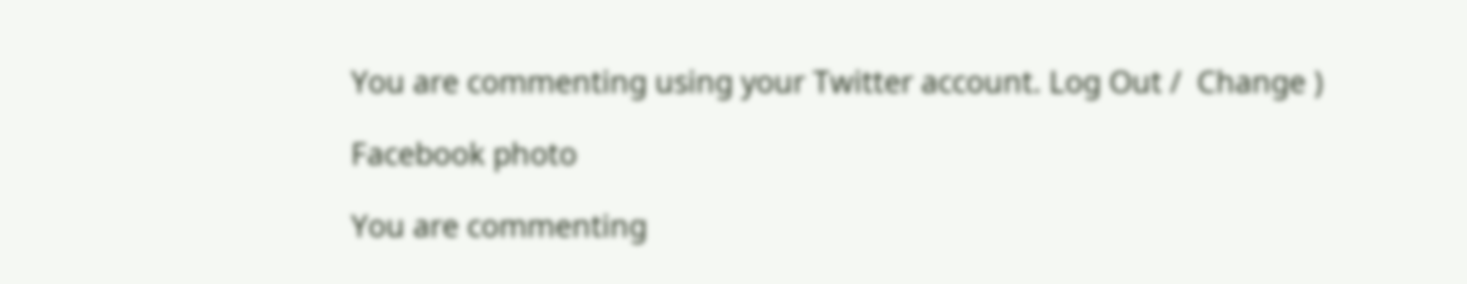You are commenting using your Twitter account. Log Out /  Change )

Facebook photo

You are commenting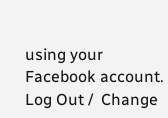using your Facebook account. Log Out /  Change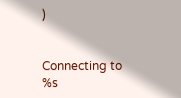)


Connecting to %s